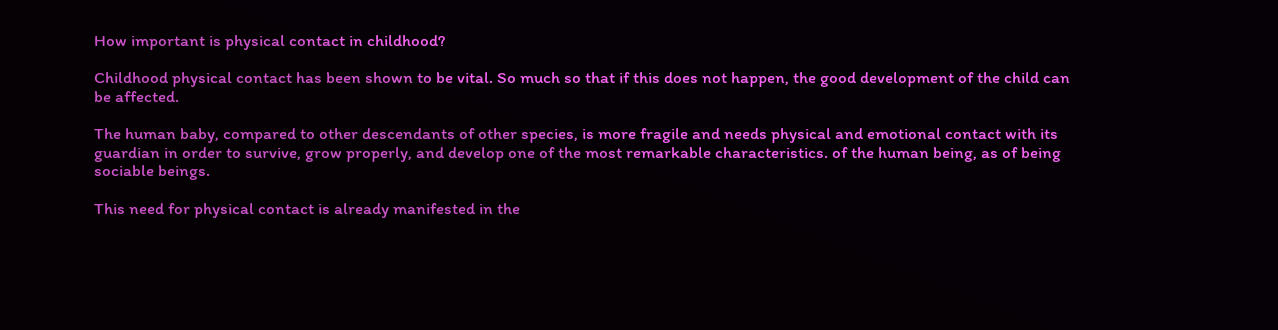How important is physical contact in childhood?

Childhood physical contact has been shown to be vital. So much so that if this does not happen, the good development of the child can be affected.

The human baby, compared to other descendants of other species, is more fragile and needs physical and emotional contact with its guardian in order to survive, grow properly, and develop one of the most remarkable characteristics. of the human being, as of being sociable beings.

This need for physical contact is already manifested in the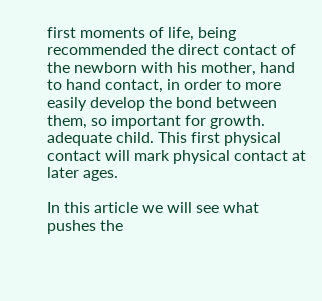first moments of life, being recommended the direct contact of the newborn with his mother, hand to hand contact, in order to more easily develop the bond between them, so important for growth. adequate child. This first physical contact will mark physical contact at later ages.

In this article we will see what pushes the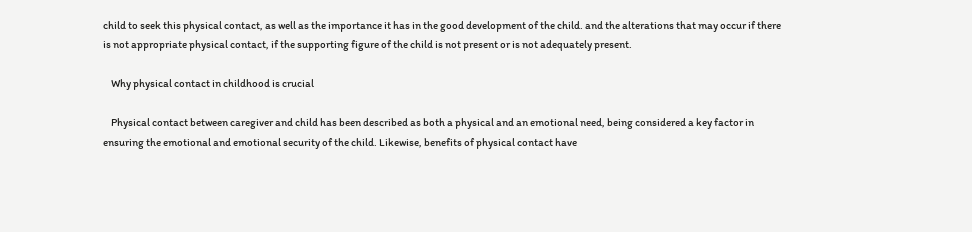child to seek this physical contact, as well as the importance it has in the good development of the child. and the alterations that may occur if there is not appropriate physical contact, if the supporting figure of the child is not present or is not adequately present.

    Why physical contact in childhood is crucial

    Physical contact between caregiver and child has been described as both a physical and an emotional need, being considered a key factor in ensuring the emotional and emotional security of the child. Likewise, benefits of physical contact have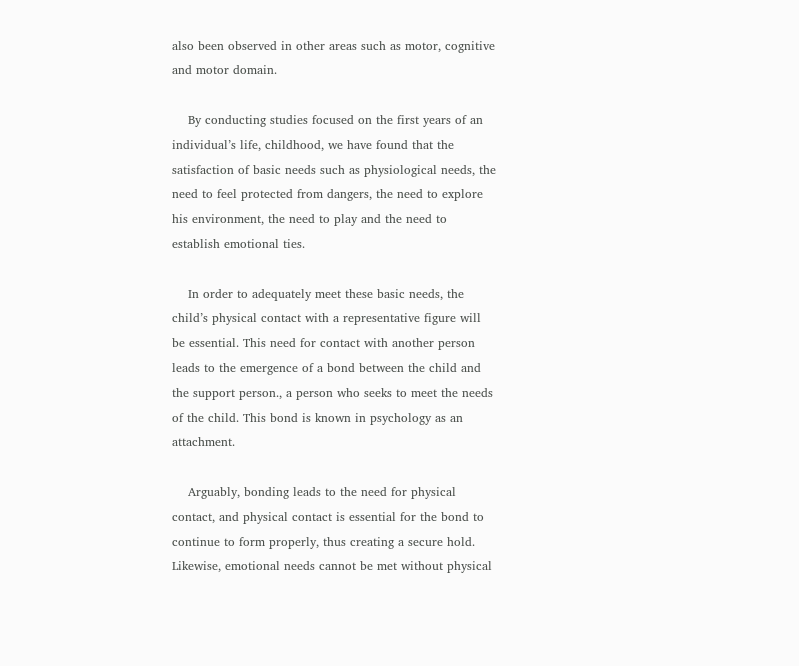also been observed in other areas such as motor, cognitive and motor domain.

    By conducting studies focused on the first years of an individual’s life, childhood, we have found that the satisfaction of basic needs such as physiological needs, the need to feel protected from dangers, the need to explore his environment, the need to play and the need to establish emotional ties.

    In order to adequately meet these basic needs, the child’s physical contact with a representative figure will be essential. This need for contact with another person leads to the emergence of a bond between the child and the support person., a person who seeks to meet the needs of the child. This bond is known in psychology as an attachment.

    Arguably, bonding leads to the need for physical contact, and physical contact is essential for the bond to continue to form properly, thus creating a secure hold. Likewise, emotional needs cannot be met without physical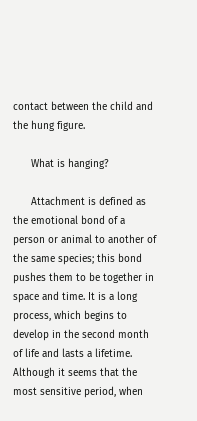contact between the child and the hung figure.

      What is hanging?

      Attachment is defined as the emotional bond of a person or animal to another of the same species; this bond pushes them to be together in space and time. It is a long process, which begins to develop in the second month of life and lasts a lifetime. Although it seems that the most sensitive period, when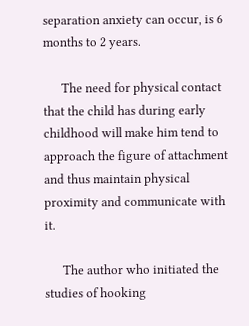separation anxiety can occur, is 6 months to 2 years.

      The need for physical contact that the child has during early childhood will make him tend to approach the figure of attachment and thus maintain physical proximity and communicate with it.

      The author who initiated the studies of hooking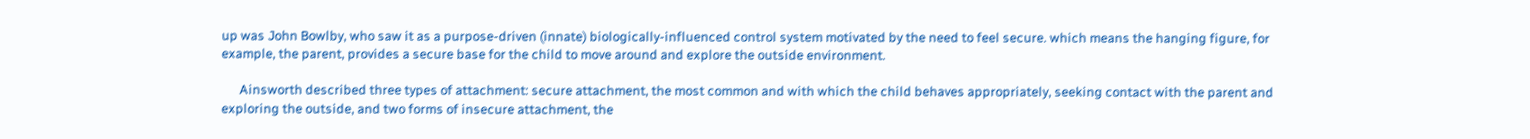up was John Bowlby, who saw it as a purpose-driven (innate) biologically-influenced control system motivated by the need to feel secure. which means the hanging figure, for example, the parent, provides a secure base for the child to move around and explore the outside environment.

      Ainsworth described three types of attachment: secure attachment, the most common and with which the child behaves appropriately, seeking contact with the parent and exploring the outside, and two forms of insecure attachment, the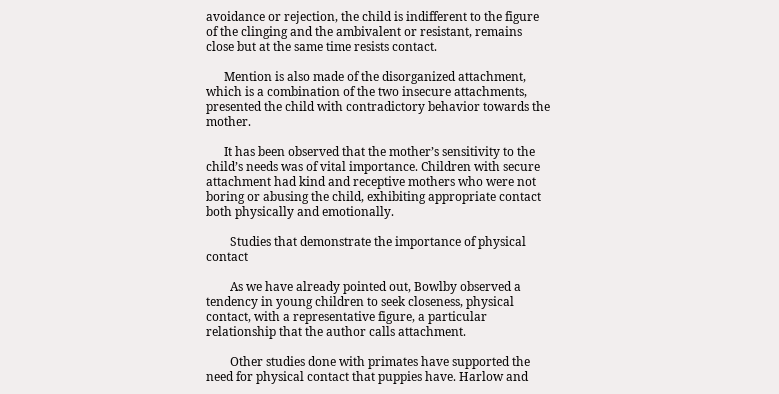avoidance or rejection, the child is indifferent to the figure of the clinging and the ambivalent or resistant, remains close but at the same time resists contact.

      Mention is also made of the disorganized attachment, which is a combination of the two insecure attachments, presented the child with contradictory behavior towards the mother.

      It has been observed that the mother’s sensitivity to the child’s needs was of vital importance. Children with secure attachment had kind and receptive mothers who were not boring or abusing the child, exhibiting appropriate contact both physically and emotionally.

        Studies that demonstrate the importance of physical contact

        As we have already pointed out, Bowlby observed a tendency in young children to seek closeness, physical contact, with a representative figure, a particular relationship that the author calls attachment.

        Other studies done with primates have supported the need for physical contact that puppies have. Harlow and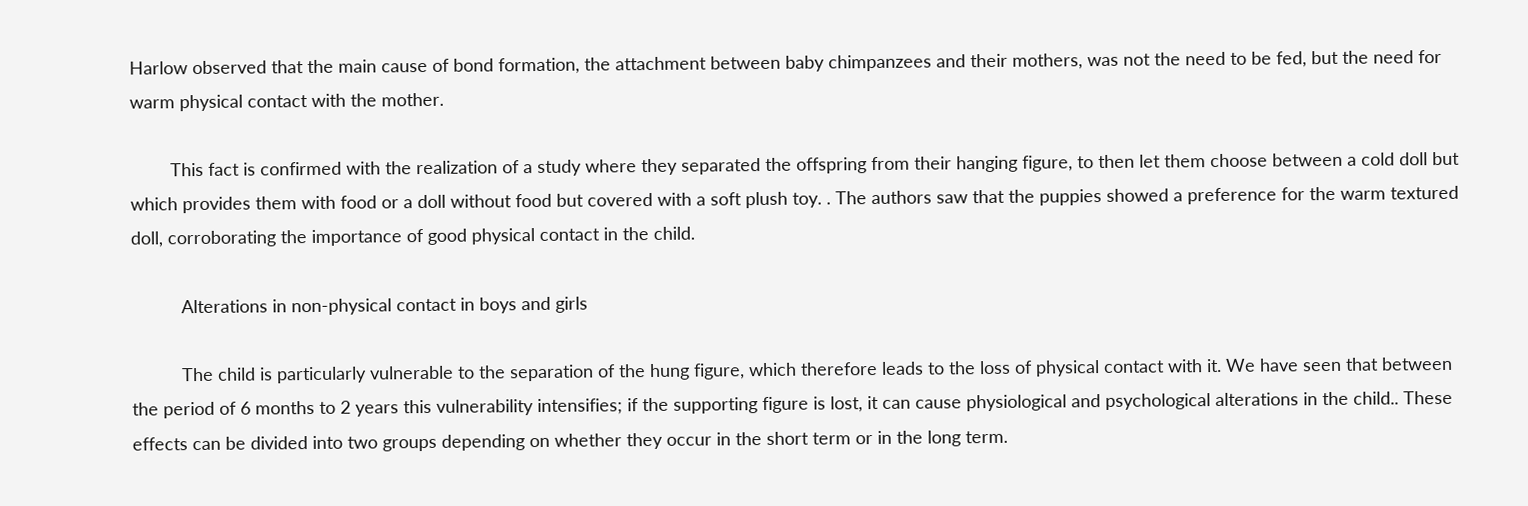Harlow observed that the main cause of bond formation, the attachment between baby chimpanzees and their mothers, was not the need to be fed, but the need for warm physical contact with the mother.

        This fact is confirmed with the realization of a study where they separated the offspring from their hanging figure, to then let them choose between a cold doll but which provides them with food or a doll without food but covered with a soft plush toy. . The authors saw that the puppies showed a preference for the warm textured doll, corroborating the importance of good physical contact in the child.

          Alterations in non-physical contact in boys and girls

          The child is particularly vulnerable to the separation of the hung figure, which therefore leads to the loss of physical contact with it. We have seen that between the period of 6 months to 2 years this vulnerability intensifies; if the supporting figure is lost, it can cause physiological and psychological alterations in the child.. These effects can be divided into two groups depending on whether they occur in the short term or in the long term.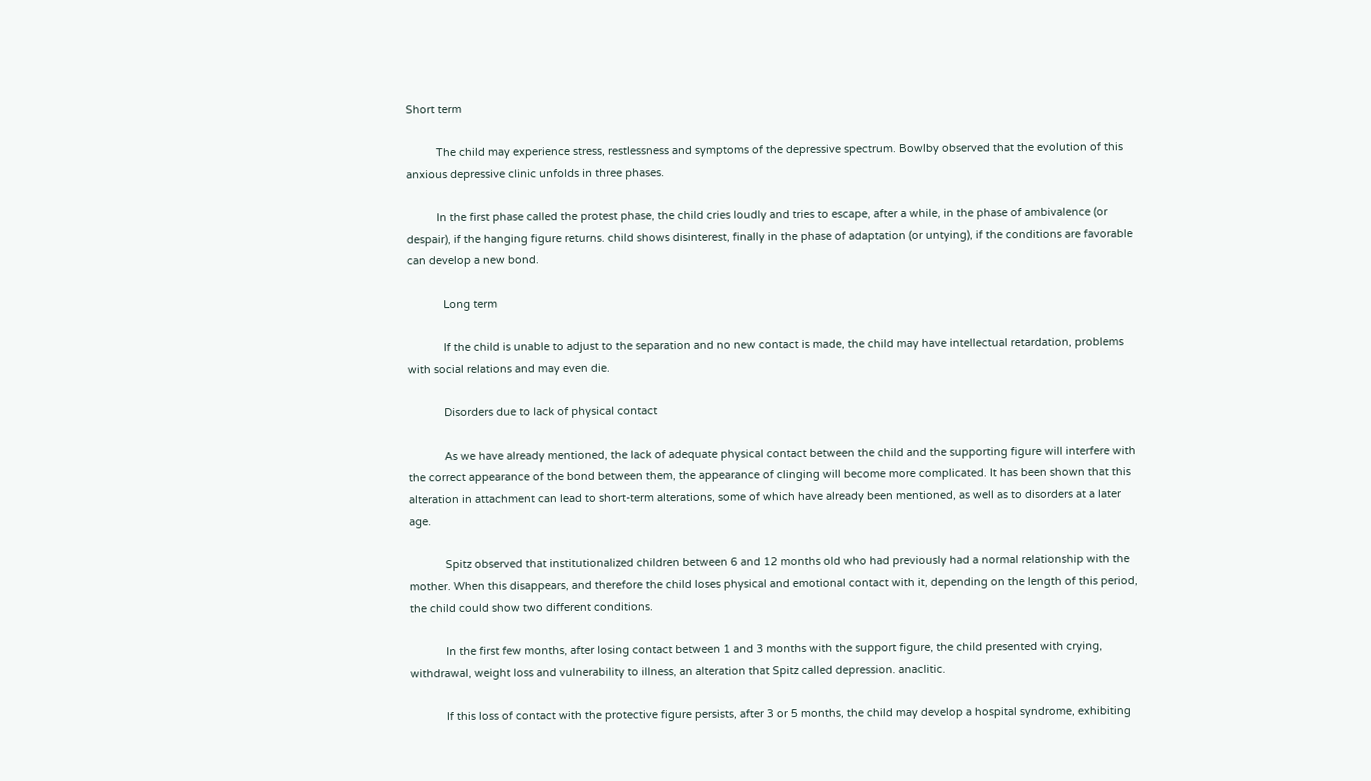Short term

          The child may experience stress, restlessness and symptoms of the depressive spectrum. Bowlby observed that the evolution of this anxious depressive clinic unfolds in three phases.

          In the first phase called the protest phase, the child cries loudly and tries to escape, after a while, in the phase of ambivalence (or despair), if the hanging figure returns. child shows disinterest, finally in the phase of adaptation (or untying), if the conditions are favorable can develop a new bond.

            Long term

            If the child is unable to adjust to the separation and no new contact is made, the child may have intellectual retardation, problems with social relations and may even die.

            Disorders due to lack of physical contact

            As we have already mentioned, the lack of adequate physical contact between the child and the supporting figure will interfere with the correct appearance of the bond between them, the appearance of clinging will become more complicated. It has been shown that this alteration in attachment can lead to short-term alterations, some of which have already been mentioned, as well as to disorders at a later age.

            Spitz observed that institutionalized children between 6 and 12 months old who had previously had a normal relationship with the mother. When this disappears, and therefore the child loses physical and emotional contact with it, depending on the length of this period, the child could show two different conditions.

            In the first few months, after losing contact between 1 and 3 months with the support figure, the child presented with crying, withdrawal, weight loss and vulnerability to illness, an alteration that Spitz called depression. anaclitic.

            If this loss of contact with the protective figure persists, after 3 or 5 months, the child may develop a hospital syndrome, exhibiting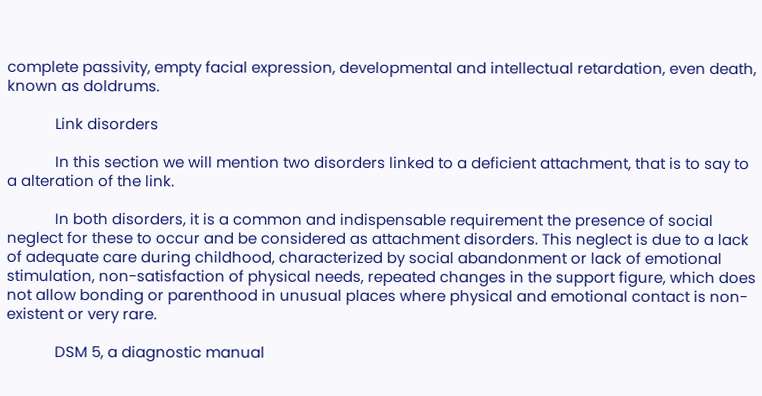complete passivity, empty facial expression, developmental and intellectual retardation, even death, known as doldrums.

            Link disorders

            In this section we will mention two disorders linked to a deficient attachment, that is to say to a alteration of the link.

            In both disorders, it is a common and indispensable requirement the presence of social neglect for these to occur and be considered as attachment disorders. This neglect is due to a lack of adequate care during childhood, characterized by social abandonment or lack of emotional stimulation, non-satisfaction of physical needs, repeated changes in the support figure, which does not allow bonding or parenthood in unusual places where physical and emotional contact is non-existent or very rare.

            DSM 5, a diagnostic manual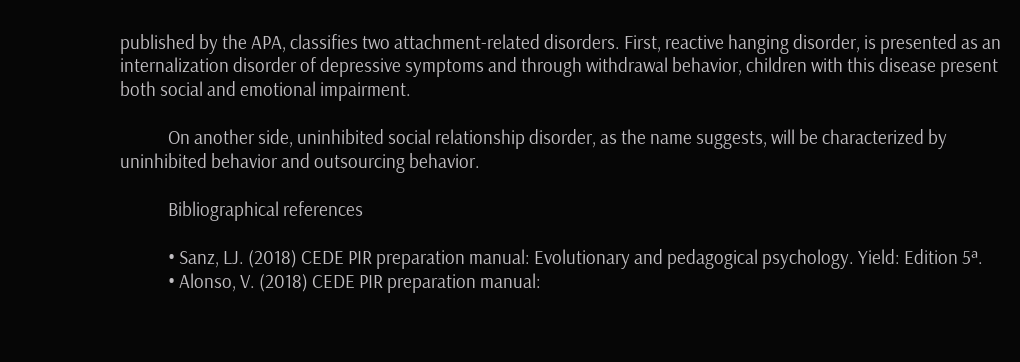published by the APA, classifies two attachment-related disorders. First, reactive hanging disorder, is presented as an internalization disorder of depressive symptoms and through withdrawal behavior, children with this disease present both social and emotional impairment.

            On another side, uninhibited social relationship disorder, as the name suggests, will be characterized by uninhibited behavior and outsourcing behavior.

            Bibliographical references

            • Sanz, LJ. (2018) CEDE PIR preparation manual: Evolutionary and pedagogical psychology. Yield: Edition 5ª.
            • Alonso, V. (2018) CEDE PIR preparation manual: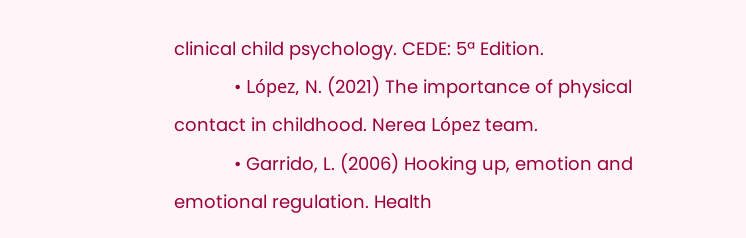clinical child psychology. CEDE: 5ª Edition.
            • López, N. (2021) The importance of physical contact in childhood. Nerea López team.
            • Garrido, L. (2006) Hooking up, emotion and emotional regulation. Health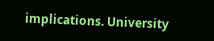implications. University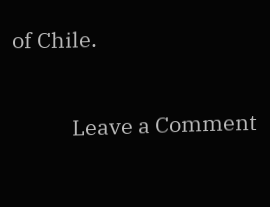of Chile.

            Leave a Comment